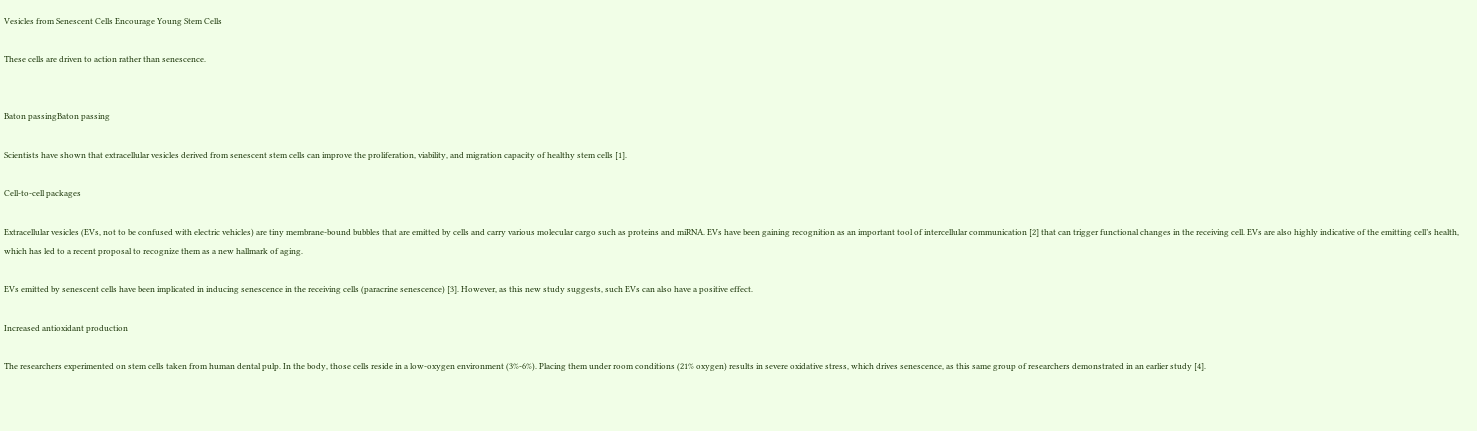Vesicles from Senescent Cells Encourage Young Stem Cells

These cells are driven to action rather than senescence.


Baton passingBaton passing

Scientists have shown that extracellular vesicles derived from senescent stem cells can improve the proliferation, viability, and migration capacity of healthy stem cells [1].

Cell-to-cell packages

Extracellular vesicles (EVs, not to be confused with electric vehicles) are tiny membrane-bound bubbles that are emitted by cells and carry various molecular cargo such as proteins and miRNA. EVs have been gaining recognition as an important tool of intercellular communication [2] that can trigger functional changes in the receiving cell. EVs are also highly indicative of the emitting cell’s health, which has led to a recent proposal to recognize them as a new hallmark of aging.

EVs emitted by senescent cells have been implicated in inducing senescence in the receiving cells (paracrine senescence) [3]. However, as this new study suggests, such EVs can also have a positive effect.

Increased antioxidant production

The researchers experimented on stem cells taken from human dental pulp. In the body, those cells reside in a low-oxygen environment (3%-6%). Placing them under room conditions (21% oxygen) results in severe oxidative stress, which drives senescence, as this same group of researchers demonstrated in an earlier study [4].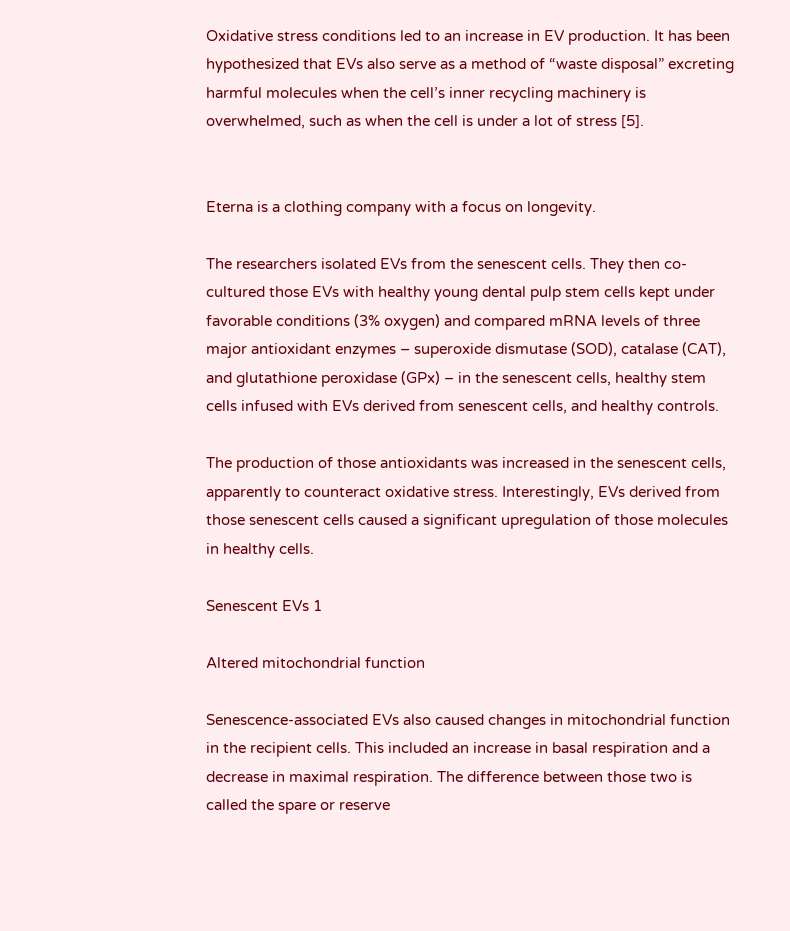Oxidative stress conditions led to an increase in EV production. It has been hypothesized that EVs also serve as a method of “waste disposal” excreting harmful molecules when the cell’s inner recycling machinery is overwhelmed, such as when the cell is under a lot of stress [5].


Eterna is a clothing company with a focus on longevity.

The researchers isolated EVs from the senescent cells. They then co-cultured those EVs with healthy young dental pulp stem cells kept under favorable conditions (3% oxygen) and compared mRNA levels of three major antioxidant enzymes – superoxide dismutase (SOD), catalase (CAT), and glutathione peroxidase (GPx) – in the senescent cells, healthy stem cells infused with EVs derived from senescent cells, and healthy controls.

The production of those antioxidants was increased in the senescent cells, apparently to counteract oxidative stress. Interestingly, EVs derived from those senescent cells caused a significant upregulation of those molecules in healthy cells.

Senescent EVs 1

Altered mitochondrial function

Senescence-associated EVs also caused changes in mitochondrial function in the recipient cells. This included an increase in basal respiration and a decrease in maximal respiration. The difference between those two is called the spare or reserve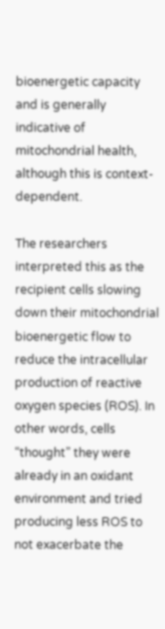bioenergetic capacity and is generally indicative of mitochondrial health, although this is context-dependent.

The researchers interpreted this as the recipient cells slowing down their mitochondrial bioenergetic flow to reduce the intracellular production of reactive oxygen species (ROS). In other words, cells “thought” they were already in an oxidant environment and tried producing less ROS to not exacerbate the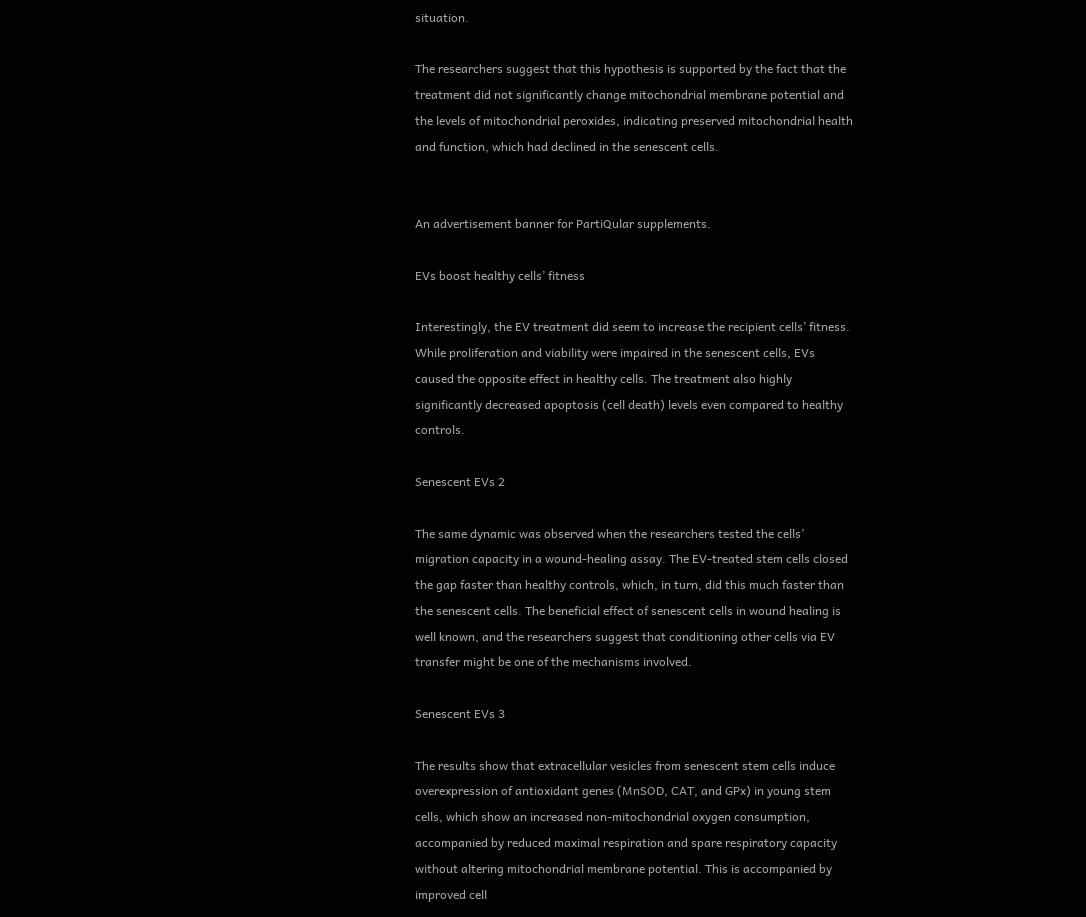situation.

The researchers suggest that this hypothesis is supported by the fact that the treatment did not significantly change mitochondrial membrane potential and the levels of mitochondrial peroxides, indicating preserved mitochondrial health and function, which had declined in the senescent cells.


An advertisement banner for PartiQular supplements.

EVs boost healthy cells’ fitness

Interestingly, the EV treatment did seem to increase the recipient cells’ fitness. While proliferation and viability were impaired in the senescent cells, EVs caused the opposite effect in healthy cells. The treatment also highly significantly decreased apoptosis (cell death) levels even compared to healthy controls.

Senescent EVs 2

The same dynamic was observed when the researchers tested the cells’ migration capacity in a wound-healing assay. The EV-treated stem cells closed the gap faster than healthy controls, which, in turn, did this much faster than the senescent cells. The beneficial effect of senescent cells in wound healing is well known, and the researchers suggest that conditioning other cells via EV transfer might be one of the mechanisms involved.

Senescent EVs 3

The results show that extracellular vesicles from senescent stem cells induce overexpression of antioxidant genes (MnSOD, CAT, and GPx) in young stem cells, which show an increased non-mitochondrial oxygen consumption, accompanied by reduced maximal respiration and spare respiratory capacity without altering mitochondrial membrane potential. This is accompanied by improved cell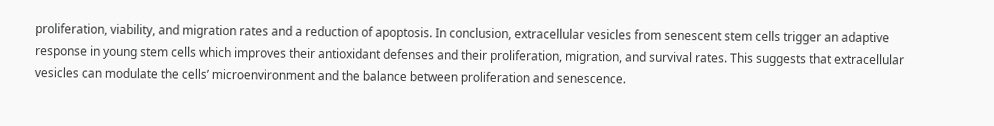proliferation, viability, and migration rates and a reduction of apoptosis. In conclusion, extracellular vesicles from senescent stem cells trigger an adaptive response in young stem cells which improves their antioxidant defenses and their proliferation, migration, and survival rates. This suggests that extracellular vesicles can modulate the cells’ microenvironment and the balance between proliferation and senescence.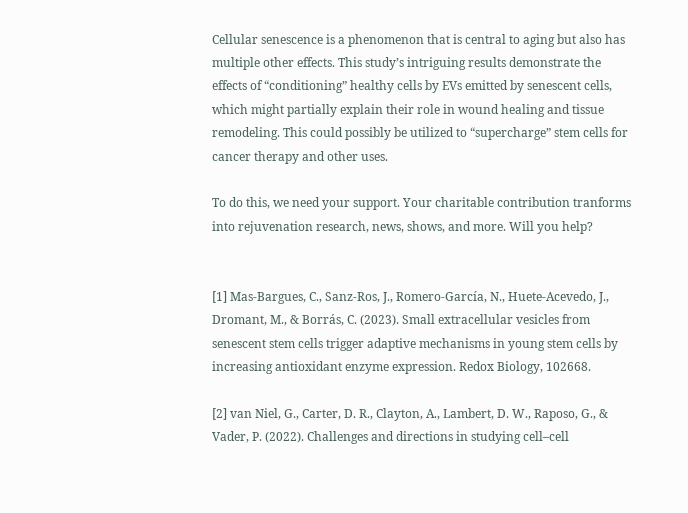Cellular senescence is a phenomenon that is central to aging but also has multiple other effects. This study’s intriguing results demonstrate the effects of “conditioning” healthy cells by EVs emitted by senescent cells, which might partially explain their role in wound healing and tissue remodeling. This could possibly be utilized to “supercharge” stem cells for cancer therapy and other uses.

To do this, we need your support. Your charitable contribution tranforms into rejuvenation research, news, shows, and more. Will you help?


[1] Mas-Bargues, C., Sanz-Ros, J., Romero-García, N., Huete-Acevedo, J., Dromant, M., & Borrás, C. (2023). Small extracellular vesicles from senescent stem cells trigger adaptive mechanisms in young stem cells by increasing antioxidant enzyme expression. Redox Biology, 102668.

[2] van Niel, G., Carter, D. R., Clayton, A., Lambert, D. W., Raposo, G., & Vader, P. (2022). Challenges and directions in studying cell–cell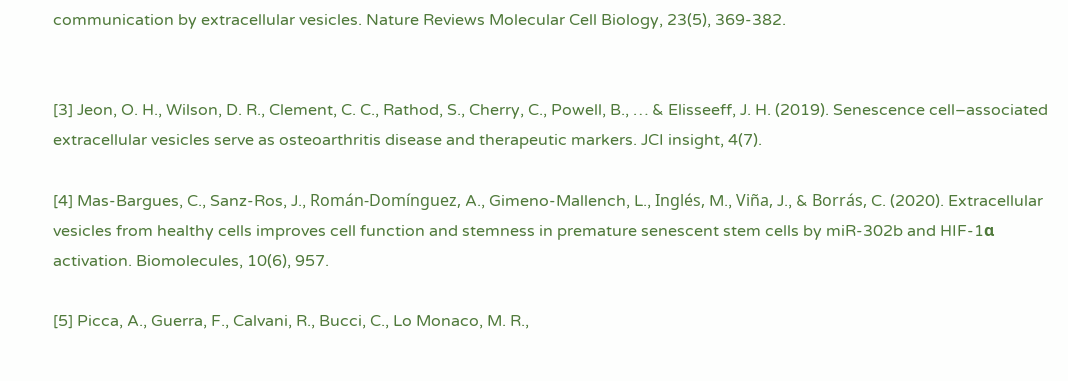communication by extracellular vesicles. Nature Reviews Molecular Cell Biology, 23(5), 369-382.


[3] Jeon, O. H., Wilson, D. R., Clement, C. C., Rathod, S., Cherry, C., Powell, B., … & Elisseeff, J. H. (2019). Senescence cell–associated extracellular vesicles serve as osteoarthritis disease and therapeutic markers. JCI insight, 4(7).

[4] Mas-Bargues, C., Sanz-Ros, J., Román-Domínguez, A., Gimeno-Mallench, L., Inglés, M., Viña, J., & Borrás, C. (2020). Extracellular vesicles from healthy cells improves cell function and stemness in premature senescent stem cells by miR-302b and HIF-1α activation. Biomolecules, 10(6), 957.

[5] Picca, A., Guerra, F., Calvani, R., Bucci, C., Lo Monaco, M. R.,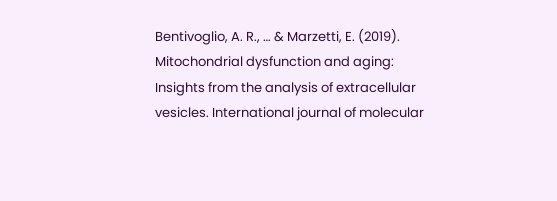Bentivoglio, A. R., … & Marzetti, E. (2019). Mitochondrial dysfunction and aging: Insights from the analysis of extracellular vesicles. International journal of molecular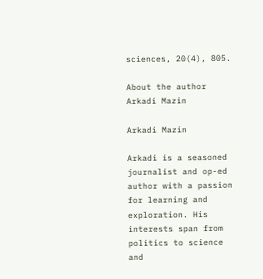sciences, 20(4), 805.

About the author
Arkadi Mazin

Arkadi Mazin

Arkadi is a seasoned journalist and op-ed author with a passion for learning and exploration. His interests span from politics to science and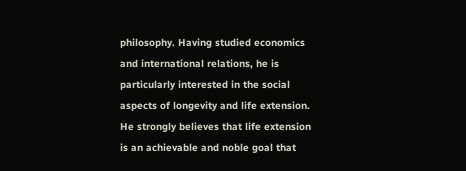philosophy. Having studied economics and international relations, he is particularly interested in the social aspects of longevity and life extension. He strongly believes that life extension is an achievable and noble goal that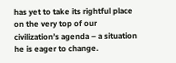has yet to take its rightful place on the very top of our civilization’s agenda – a situation he is eager to change.